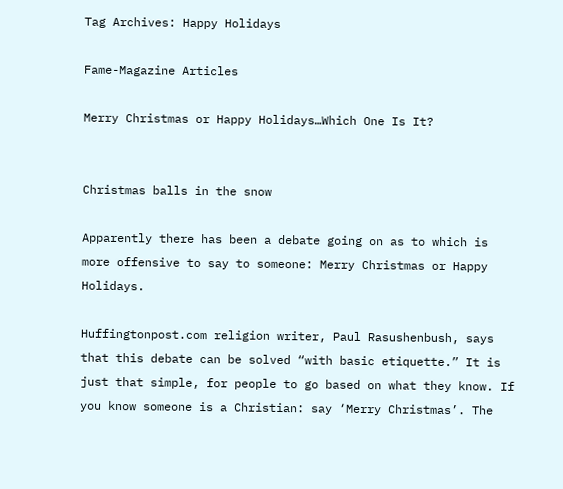Tag Archives: Happy Holidays

Fame-Magazine Articles

Merry Christmas or Happy Holidays…Which One Is It?


Christmas balls in the snow

Apparently there has been a debate going on as to which is more offensive to say to someone: Merry Christmas or Happy Holidays.

Huffingtonpost.com religion writer, Paul Rasushenbush, says that this debate can be solved “with basic etiquette.” It is just that simple, for people to go based on what they know. If you know someone is a Christian: say ‘Merry Christmas’. The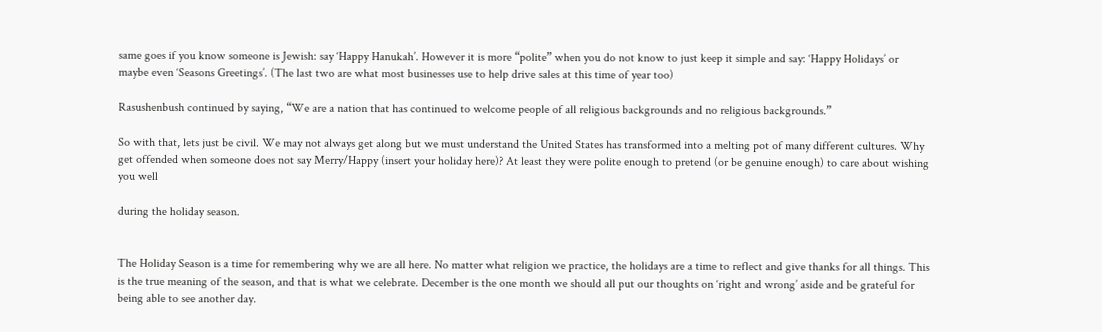same goes if you know someone is Jewish: say ‘Happy Hanukah’. However it is more “polite” when you do not know to just keep it simple and say: ‘Happy Holidays’ or maybe even ‘Seasons Greetings’. (The last two are what most businesses use to help drive sales at this time of year too)

Rasushenbush continued by saying, “We are a nation that has continued to welcome people of all religious backgrounds and no religious backgrounds.”

So with that, lets just be civil. We may not always get along but we must understand the United States has transformed into a melting pot of many different cultures. Why get offended when someone does not say Merry/Happy (insert your holiday here)? At least they were polite enough to pretend (or be genuine enough) to care about wishing you well

during the holiday season.


The Holiday Season is a time for remembering why we are all here. No matter what religion we practice, the holidays are a time to reflect and give thanks for all things. This is the true meaning of the season, and that is what we celebrate. December is the one month we should all put our thoughts on ‘right and wrong’ aside and be grateful for being able to see another day.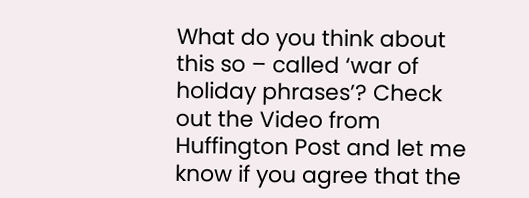What do you think about this so – called ‘war of holiday phrases’? Check out the Video from Huffington Post and let me know if you agree that the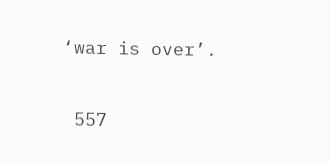‘war is over’.

 557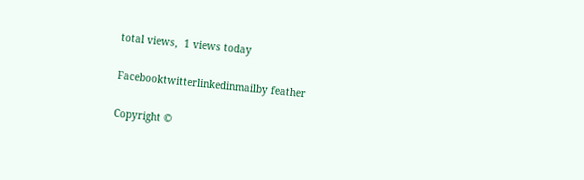total views,  1 views today

Facebooktwitterlinkedinmailby feather

Copyright ©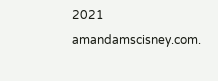2021 amandamscisney.com.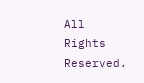All Rights Reserved.